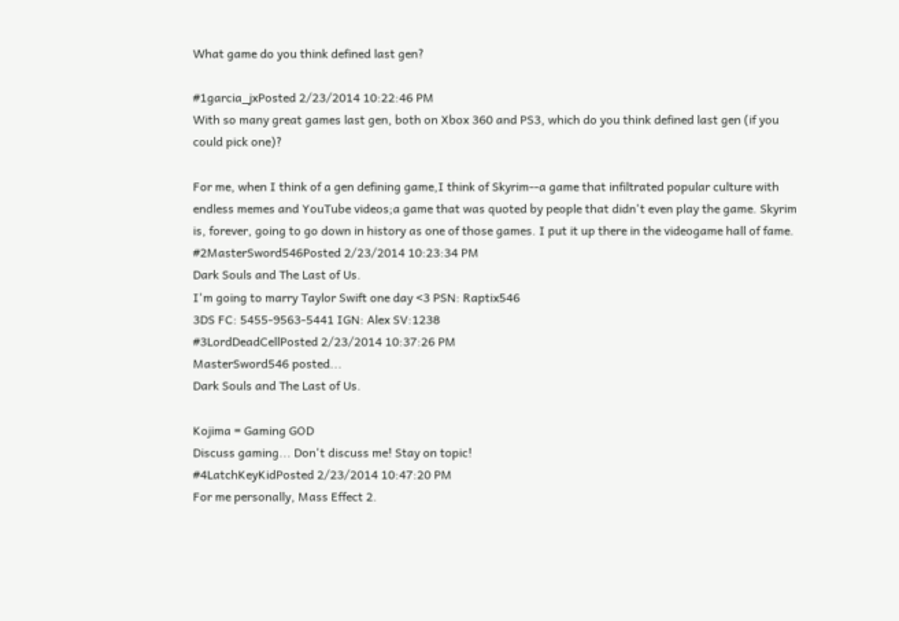What game do you think defined last gen?

#1garcia_jxPosted 2/23/2014 10:22:46 PM
With so many great games last gen, both on Xbox 360 and PS3, which do you think defined last gen (if you could pick one)?

For me, when I think of a gen defining game,I think of Skyrim--a game that infiltrated popular culture with endless memes and YouTube videos;a game that was quoted by people that didn't even play the game. Skyrim is, forever, going to go down in history as one of those games. I put it up there in the videogame hall of fame.
#2MasterSword546Posted 2/23/2014 10:23:34 PM
Dark Souls and The Last of Us.
I'm going to marry Taylor Swift one day <3 PSN: Raptix546
3DS FC: 5455-9563-5441 IGN: Alex SV:1238
#3LordDeadCellPosted 2/23/2014 10:37:26 PM
MasterSword546 posted...
Dark Souls and The Last of Us.

Kojima = Gaming GOD
Discuss gaming... Don't discuss me! Stay on topic!
#4LatchKeyKidPosted 2/23/2014 10:47:20 PM
For me personally, Mass Effect 2.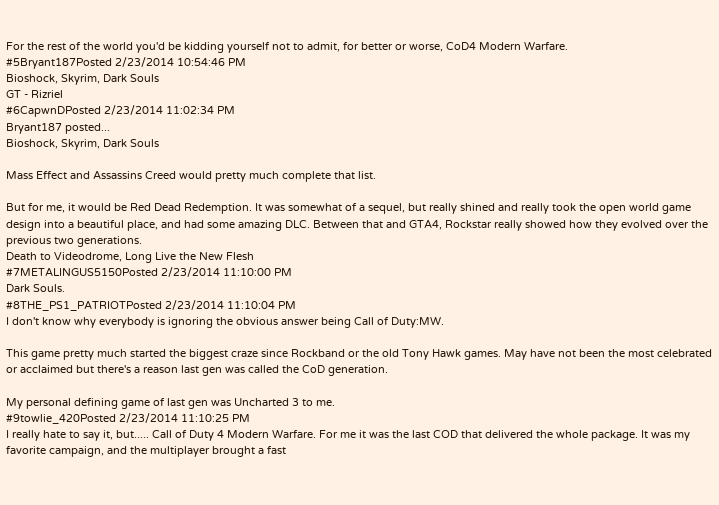For the rest of the world you'd be kidding yourself not to admit, for better or worse, CoD4 Modern Warfare.
#5Bryant187Posted 2/23/2014 10:54:46 PM
Bioshock, Skyrim, Dark Souls
GT - Rizriel
#6CapwnDPosted 2/23/2014 11:02:34 PM
Bryant187 posted...
Bioshock, Skyrim, Dark Souls

Mass Effect and Assassins Creed would pretty much complete that list.

But for me, it would be Red Dead Redemption. It was somewhat of a sequel, but really shined and really took the open world game design into a beautiful place, and had some amazing DLC. Between that and GTA4, Rockstar really showed how they evolved over the previous two generations.
Death to Videodrome, Long Live the New Flesh
#7METALINGUS5150Posted 2/23/2014 11:10:00 PM
Dark Souls.
#8THE_PS1_PATRIOTPosted 2/23/2014 11:10:04 PM
I don't know why everybody is ignoring the obvious answer being Call of Duty:MW.

This game pretty much started the biggest craze since Rockband or the old Tony Hawk games. May have not been the most celebrated or acclaimed but there's a reason last gen was called the CoD generation.

My personal defining game of last gen was Uncharted 3 to me.
#9towlie_420Posted 2/23/2014 11:10:25 PM
I really hate to say it, but..... Call of Duty 4 Modern Warfare. For me it was the last COD that delivered the whole package. It was my favorite campaign, and the multiplayer brought a fast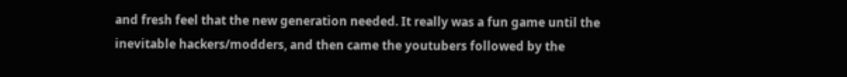and fresh feel that the new generation needed. It really was a fun game until the inevitable hackers/modders, and then came the youtubers followed by the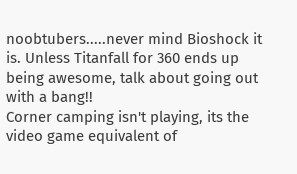noobtubers.....never mind Bioshock it is. Unless Titanfall for 360 ends up being awesome, talk about going out with a bang!!
Corner camping isn't playing, its the video game equivalent of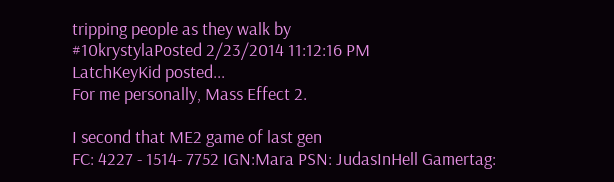tripping people as they walk by
#10krystylaPosted 2/23/2014 11:12:16 PM
LatchKeyKid posted...
For me personally, Mass Effect 2.

I second that ME2 game of last gen
FC: 4227 - 1514- 7752 IGN:Mara PSN: JudasInHell Gamertag: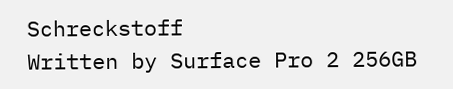Schreckstoff
Written by Surface Pro 2 256GB